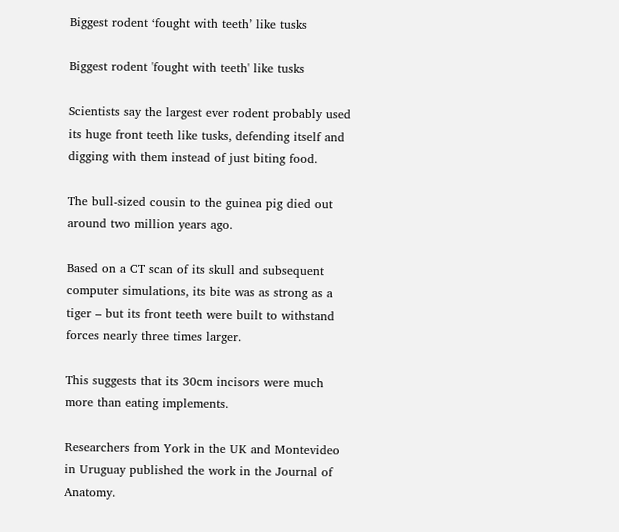Biggest rodent ‘fought with teeth’ like tusks

Biggest rodent 'fought with teeth' like tusks

Scientists say the largest ever rodent probably used its huge front teeth like tusks, defending itself and digging with them instead of just biting food.

The bull-sized cousin to the guinea pig died out around two million years ago.

Based on a CT scan of its skull and subsequent computer simulations, its bite was as strong as a tiger – but its front teeth were built to withstand forces nearly three times larger.

This suggests that its 30cm incisors were much more than eating implements.

Researchers from York in the UK and Montevideo in Uruguay published the work in the Journal of Anatomy.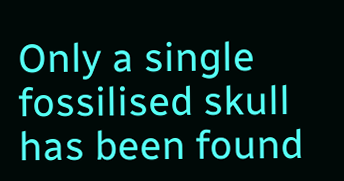Only a single fossilised skull has been found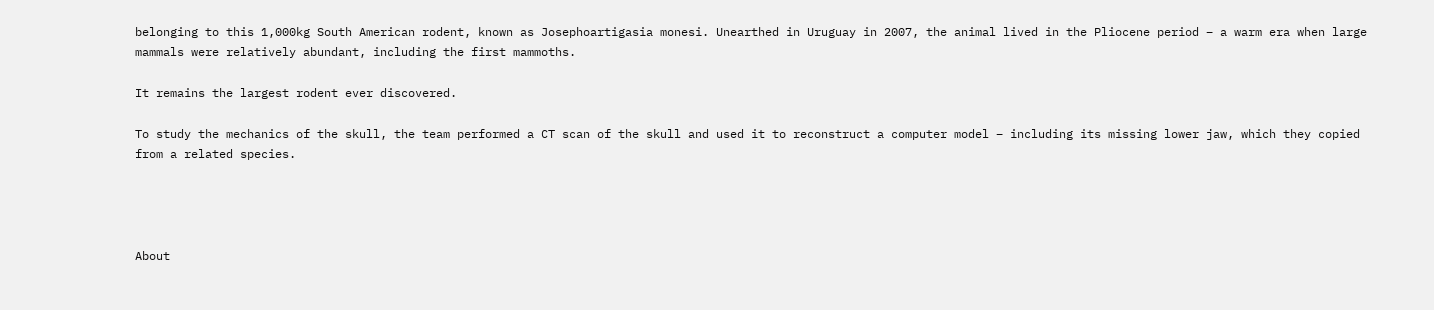belonging to this 1,000kg South American rodent, known as Josephoartigasia monesi. Unearthed in Uruguay in 2007, the animal lived in the Pliocene period – a warm era when large mammals were relatively abundant, including the first mammoths.

It remains the largest rodent ever discovered.

To study the mechanics of the skull, the team performed a CT scan of the skull and used it to reconstruct a computer model – including its missing lower jaw, which they copied from a related species.




About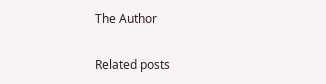The Author

Related posts